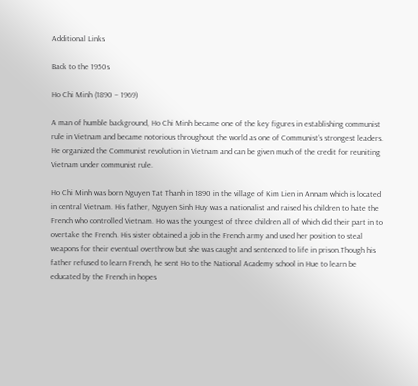Additional Links

Back to the 1950s

Ho Chi Minh (1890 – 1969)

A man of humble background, Ho Chi Minh became one of the key figures in establishing communist rule in Vietnam and became notorious throughout the world as one of Communist’s strongest leaders. He organized the Communist revolution in Vietnam and can be given much of the credit for reuniting Vietnam under communist rule.

Ho Chi Minh was born Nguyen Tat Thanh in 1890 in the village of Kim Lien in Annam which is located in central Vietnam. His father, Nguyen Sinh Huy was a nationalist and raised his children to hate the French who controlled Vietnam. Ho was the youngest of three children all of which did their part in to overtake the French. His sister obtained a job in the French army and used her position to steal weapons for their eventual overthrow but she was caught and sentenced to life in prison.Though his father refused to learn French, he sent Ho to the National Academy school in Hue to learn be educated by the French in hopes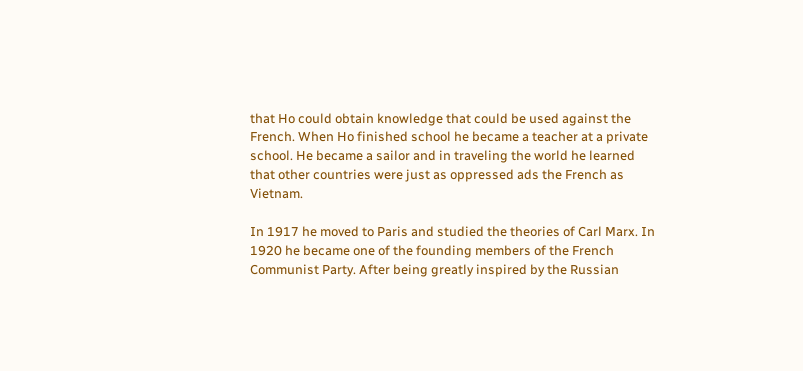that Ho could obtain knowledge that could be used against the French. When Ho finished school he became a teacher at a private school. He became a sailor and in traveling the world he learned that other countries were just as oppressed ads the French as Vietnam.

In 1917 he moved to Paris and studied the theories of Carl Marx. In 1920 he became one of the founding members of the French Communist Party. After being greatly inspired by the Russian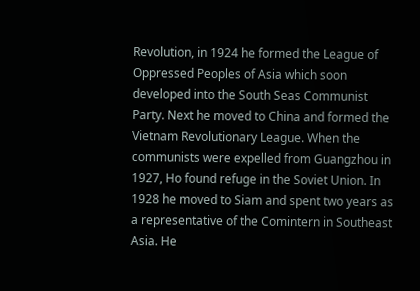Revolution, in 1924 he formed the League of Oppressed Peoples of Asia which soon developed into the South Seas Communist Party. Next he moved to China and formed the Vietnam Revolutionary League. When the communists were expelled from Guangzhou in 1927, Ho found refuge in the Soviet Union. In 1928 he moved to Siam and spent two years as a representative of the Comintern in Southeast Asia. He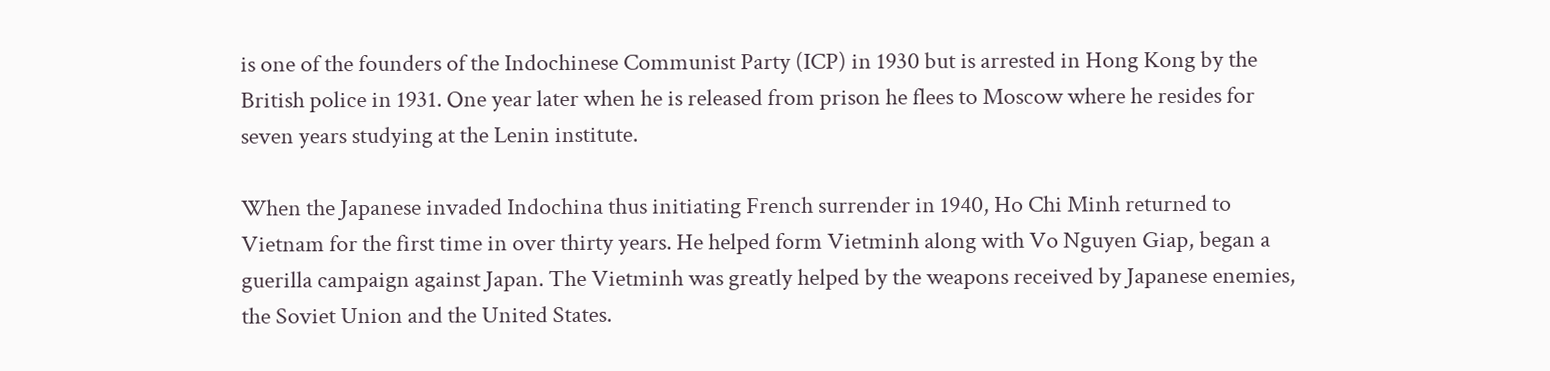is one of the founders of the Indochinese Communist Party (ICP) in 1930 but is arrested in Hong Kong by the British police in 1931. One year later when he is released from prison he flees to Moscow where he resides for seven years studying at the Lenin institute.

When the Japanese invaded Indochina thus initiating French surrender in 1940, Ho Chi Minh returned to Vietnam for the first time in over thirty years. He helped form Vietminh along with Vo Nguyen Giap, began a guerilla campaign against Japan. The Vietminh was greatly helped by the weapons received by Japanese enemies, the Soviet Union and the United States.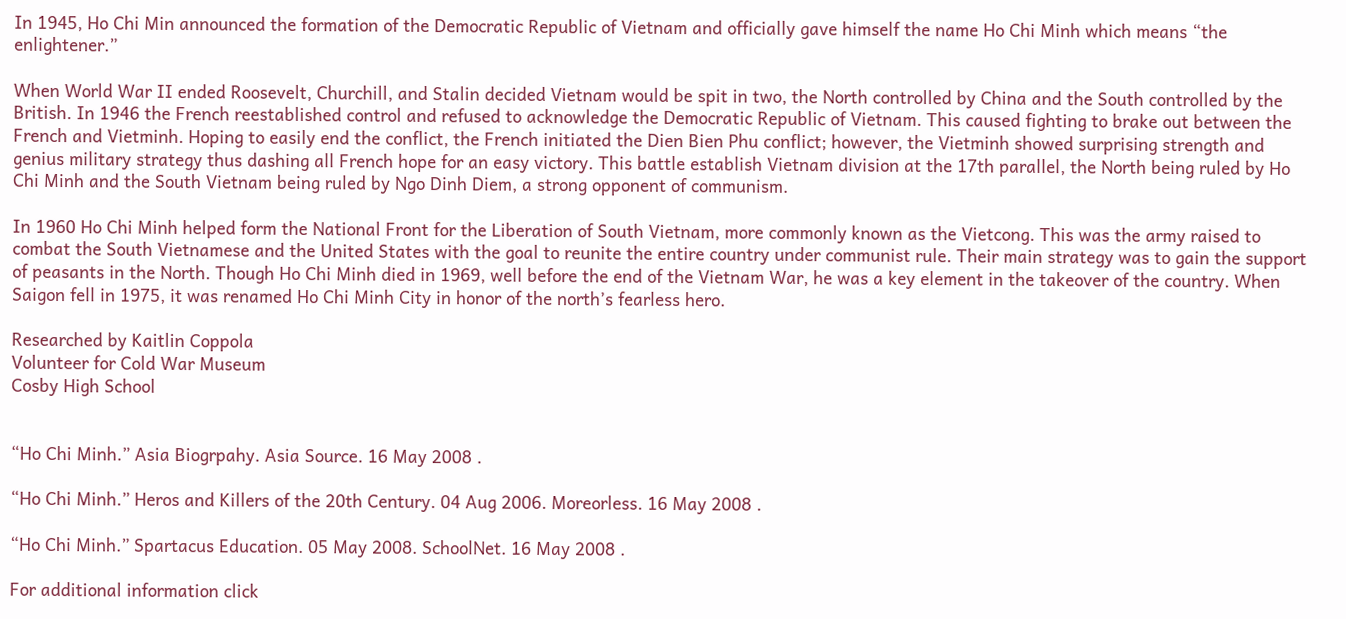In 1945, Ho Chi Min announced the formation of the Democratic Republic of Vietnam and officially gave himself the name Ho Chi Minh which means “the enlightener.”

When World War II ended Roosevelt, Churchill, and Stalin decided Vietnam would be spit in two, the North controlled by China and the South controlled by the British. In 1946 the French reestablished control and refused to acknowledge the Democratic Republic of Vietnam. This caused fighting to brake out between the French and Vietminh. Hoping to easily end the conflict, the French initiated the Dien Bien Phu conflict; however, the Vietminh showed surprising strength and genius military strategy thus dashing all French hope for an easy victory. This battle establish Vietnam division at the 17th parallel, the North being ruled by Ho Chi Minh and the South Vietnam being ruled by Ngo Dinh Diem, a strong opponent of communism.

In 1960 Ho Chi Minh helped form the National Front for the Liberation of South Vietnam, more commonly known as the Vietcong. This was the army raised to combat the South Vietnamese and the United States with the goal to reunite the entire country under communist rule. Their main strategy was to gain the support of peasants in the North. Though Ho Chi Minh died in 1969, well before the end of the Vietnam War, he was a key element in the takeover of the country. When Saigon fell in 1975, it was renamed Ho Chi Minh City in honor of the north’s fearless hero.

Researched by Kaitlin Coppola
Volunteer for Cold War Museum
Cosby High School


“Ho Chi Minh.” Asia Biogrpahy. Asia Source. 16 May 2008 .

“Ho Chi Minh.” Heros and Killers of the 20th Century. 04 Aug 2006. Moreorless. 16 May 2008 .

“Ho Chi Minh.” Spartacus Education. 05 May 2008. SchoolNet. 16 May 2008 .

For additional information click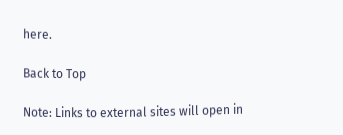here.

Back to Top

Note: Links to external sites will open in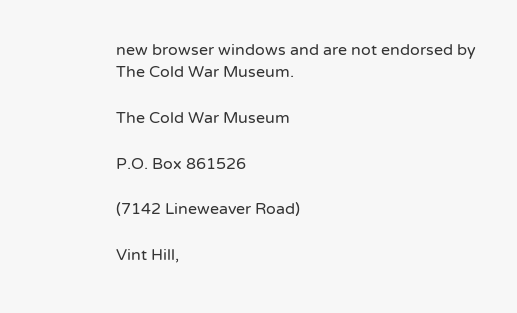new browser windows and are not endorsed by The Cold War Museum.

The Cold War Museum

P.O. Box 861526

(7142 Lineweaver Road)

Vint Hill,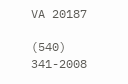VA 20187

(540) 341-2008